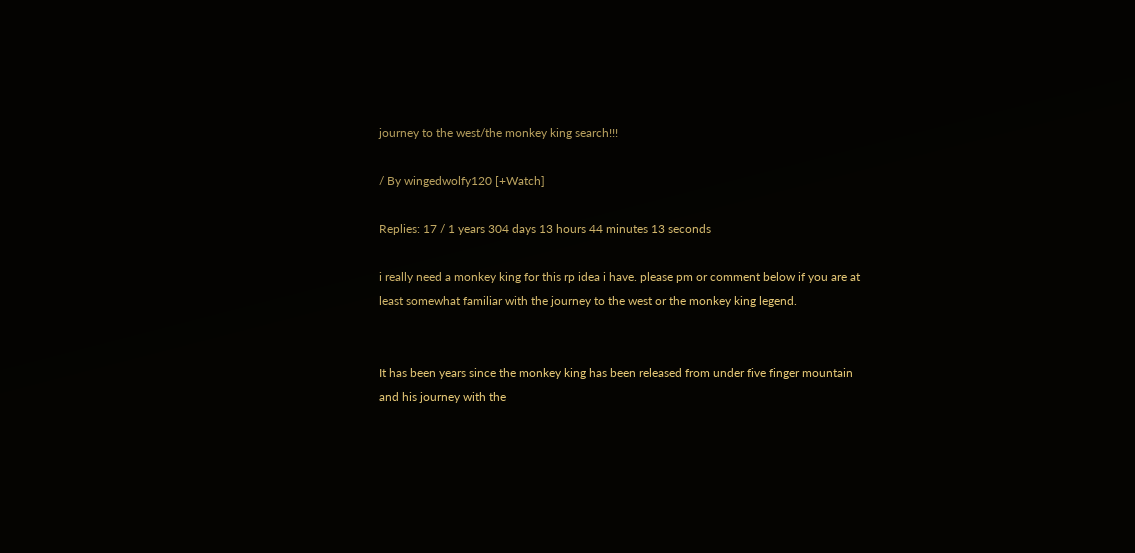journey to the west/the monkey king search!!!

/ By wingedwolfy120 [+Watch]

Replies: 17 / 1 years 304 days 13 hours 44 minutes 13 seconds

i really need a monkey king for this rp idea i have. please pm or comment below if you are at least somewhat familiar with the journey to the west or the monkey king legend.


It has been years since the monkey king has been released from under five finger mountain and his journey with the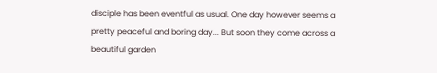disciple has been eventful as usual. One day however seems a pretty peaceful and boring day... But soon they come across a beautiful garden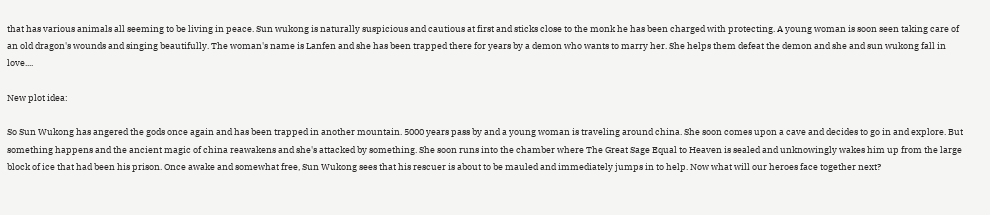that has various animals all seeming to be living in peace. Sun wukong is naturally suspicious and cautious at first and sticks close to the monk he has been charged with protecting. A young woman is soon seen taking care of an old dragon's wounds and singing beautifully. The woman's name is Lanfen and she has been trapped there for years by a demon who wants to marry her. She helps them defeat the demon and she and sun wukong fall in love....

New plot idea:

So Sun Wukong has angered the gods once again and has been trapped in another mountain. 5000 years pass by and a young woman is traveling around china. She soon comes upon a cave and decides to go in and explore. But something happens and the ancient magic of china reawakens and she's attacked by something. She soon runs into the chamber where The Great Sage Equal to Heaven is sealed and unknowingly wakes him up from the large block of ice that had been his prison. Once awake and somewhat free, Sun Wukong sees that his rescuer is about to be mauled and immediately jumps in to help. Now what will our heroes face together next?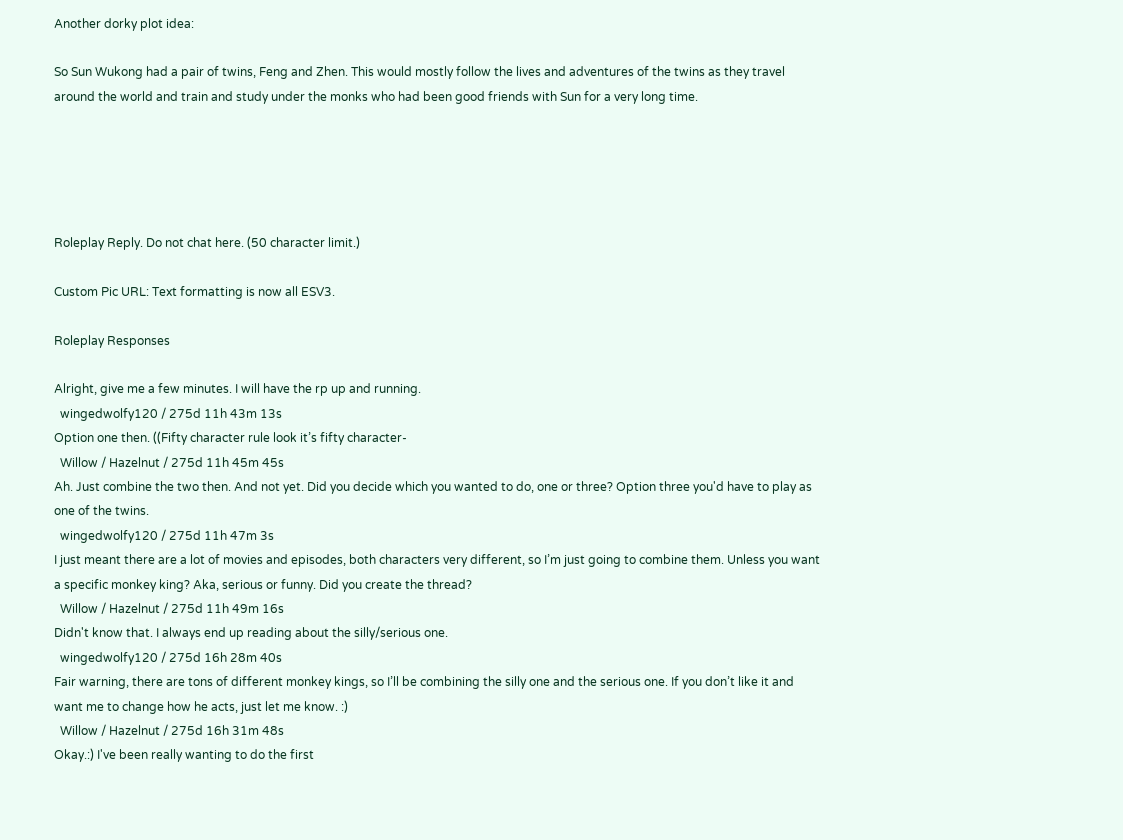Another dorky plot idea:

So Sun Wukong had a pair of twins, Feng and Zhen. This would mostly follow the lives and adventures of the twins as they travel around the world and train and study under the monks who had been good friends with Sun for a very long time.





Roleplay Reply. Do not chat here. (50 character limit.)

Custom Pic URL: Text formatting is now all ESV3.

Roleplay Responses

Alright, give me a few minutes. I will have the rp up and running.
  wingedwolfy120 / 275d 11h 43m 13s
Option one then. ((Fifty character rule look it’s fifty character-
  Willow / Hazelnut / 275d 11h 45m 45s
Ah. Just combine the two then. And not yet. Did you decide which you wanted to do, one or three? Option three you'd have to play as one of the twins.
  wingedwolfy120 / 275d 11h 47m 3s
I just meant there are a lot of movies and episodes, both characters very different, so I’m just going to combine them. Unless you want a specific monkey king? Aka, serious or funny. Did you create the thread?
  Willow / Hazelnut / 275d 11h 49m 16s
Didn't know that. I always end up reading about the silly/serious one.
  wingedwolfy120 / 275d 16h 28m 40s
Fair warning, there are tons of different monkey kings, so I’ll be combining the silly one and the serious one. If you don’t like it and want me to change how he acts, just let me know. :)
  Willow / Hazelnut / 275d 16h 31m 48s
Okay.:) I've been really wanting to do the first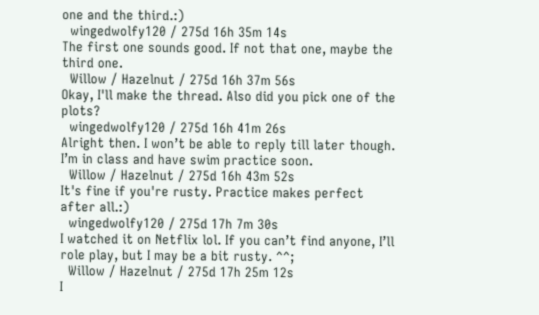one and the third.:)
  wingedwolfy120 / 275d 16h 35m 14s
The first one sounds good. If not that one, maybe the third one.
  Willow / Hazelnut / 275d 16h 37m 56s
Okay, I'll make the thread. Also did you pick one of the plots?
  wingedwolfy120 / 275d 16h 41m 26s
Alright then. I won’t be able to reply till later though. I’m in class and have swim practice soon.
  Willow / Hazelnut / 275d 16h 43m 52s
It's fine if you're rusty. Practice makes perfect after all.:)
  wingedwolfy120 / 275d 17h 7m 30s
I watched it on Netflix lol. If you can’t find anyone, I’ll role play, but I may be a bit rusty. ^^;
  Willow / Hazelnut / 275d 17h 25m 12s
I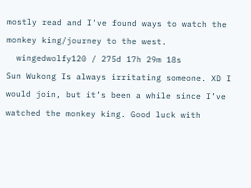mostly read and I've found ways to watch the monkey king/journey to the west.
  wingedwolfy120 / 275d 17h 29m 18s
Sun Wukong Is always irritating someone. XD I would join, but it’s been a while since I’ve watched the monkey king. Good luck with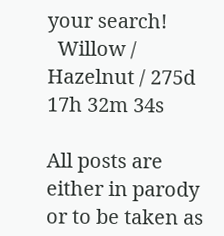your search!
  Willow / Hazelnut / 275d 17h 32m 34s

All posts are either in parody or to be taken as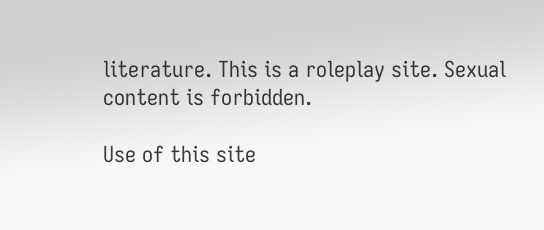literature. This is a roleplay site. Sexual content is forbidden.

Use of this site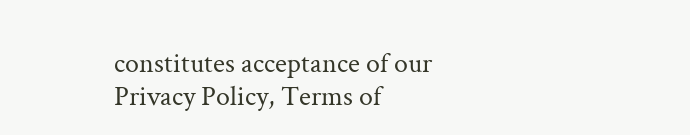constitutes acceptance of our
Privacy Policy, Terms of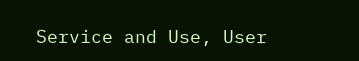Service and Use, User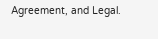Agreement, and Legal.